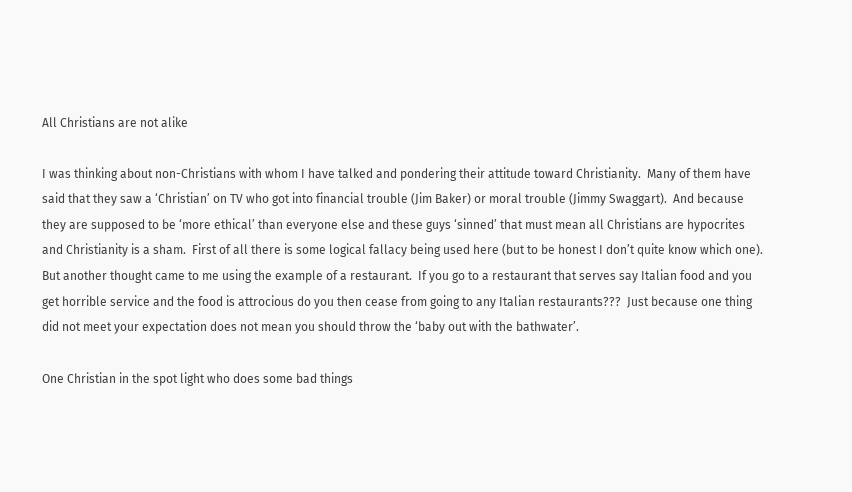All Christians are not alike

I was thinking about non-Christians with whom I have talked and pondering their attitude toward Christianity.  Many of them have said that they saw a ‘Christian’ on TV who got into financial trouble (Jim Baker) or moral trouble (Jimmy Swaggart).  And because they are supposed to be ‘more ethical’ than everyone else and these guys ‘sinned’ that must mean all Christians are hypocrites and Christianity is a sham.  First of all there is some logical fallacy being used here (but to be honest I don’t quite know which one).  But another thought came to me using the example of a restaurant.  If you go to a restaurant that serves say Italian food and you get horrible service and the food is attrocious do you then cease from going to any Italian restaurants???  Just because one thing did not meet your expectation does not mean you should throw the ‘baby out with the bathwater’.

One Christian in the spot light who does some bad things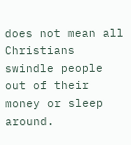does not mean all Christians swindle people out of their money or sleep around.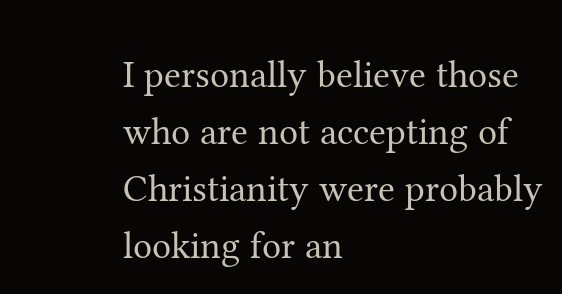I personally believe those who are not accepting of Christianity were probably looking for an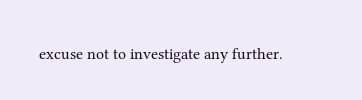excuse not to investigate any further.